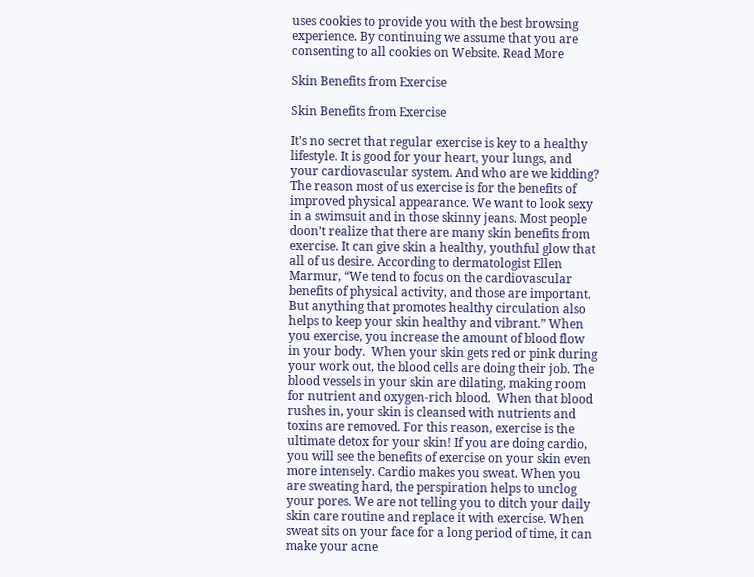uses cookies to provide you with the best browsing experience. By continuing we assume that you are consenting to all cookies on Website. Read More

Skin Benefits from Exercise

Skin Benefits from Exercise

It’s no secret that regular exercise is key to a healthy lifestyle. It is good for your heart, your lungs, and your cardiovascular system. And who are we kidding? The reason most of us exercise is for the benefits of improved physical appearance. We want to look sexy in a swimsuit and in those skinny jeans. Most people doon’t realize that there are many skin benefits from exercise. It can give skin a healthy, youthful glow that all of us desire. According to dermatologist Ellen Marmur, “We tend to focus on the cardiovascular benefits of physical activity, and those are important. But anything that promotes healthy circulation also helps to keep your skin healthy and vibrant.” When you exercise, you increase the amount of blood flow in your body.  When your skin gets red or pink during your work out, the blood cells are doing their job. The blood vessels in your skin are dilating, making room for nutrient and oxygen-rich blood.  When that blood rushes in, your skin is cleansed with nutrients and toxins are removed. For this reason, exercise is the ultimate detox for your skin! If you are doing cardio, you will see the benefits of exercise on your skin even more intensely. Cardio makes you sweat. When you are sweating hard, the perspiration helps to unclog your pores. We are not telling you to ditch your daily skin care routine and replace it with exercise. When sweat sits on your face for a long period of time, it can make your acne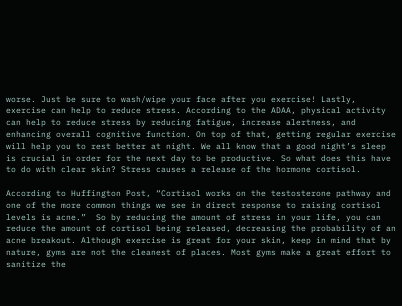worse. Just be sure to wash/wipe your face after you exercise! Lastly, exercise can help to reduce stress. According to the ADAA, physical activity can help to reduce stress by reducing fatigue, increase alertness, and enhancing overall cognitive function. On top of that, getting regular exercise will help you to rest better at night. We all know that a good night’s sleep is crucial in order for the next day to be productive. So what does this have to do with clear skin? Stress causes a release of the hormone cortisol.

According to Huffington Post, “Cortisol works on the testosterone pathway and one of the more common things we see in direct response to raising cortisol levels is acne.”  So by reducing the amount of stress in your life, you can reduce the amount of cortisol being released, decreasing the probability of an acne breakout. Although exercise is great for your skin, keep in mind that by nature, gyms are not the cleanest of places. Most gyms make a great effort to sanitize the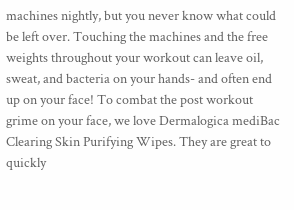machines nightly, but you never know what could be left over. Touching the machines and the free weights throughout your workout can leave oil, sweat, and bacteria on your hands- and often end up on your face! To combat the post workout grime on your face, we love Dermalogica mediBac Clearing Skin Purifying Wipes. They are great to quickly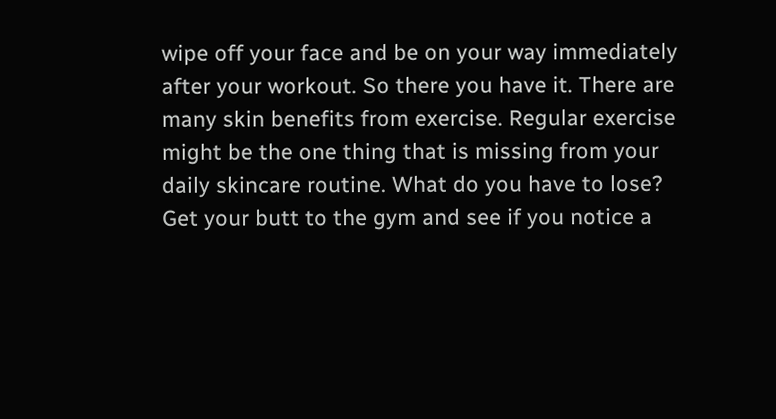wipe off your face and be on your way immediately after your workout. So there you have it. There are many skin benefits from exercise. Regular exercise might be the one thing that is missing from your daily skincare routine. What do you have to lose? Get your butt to the gym and see if you notice a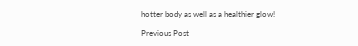hotter body as well as a healthier glow!

Previous Post